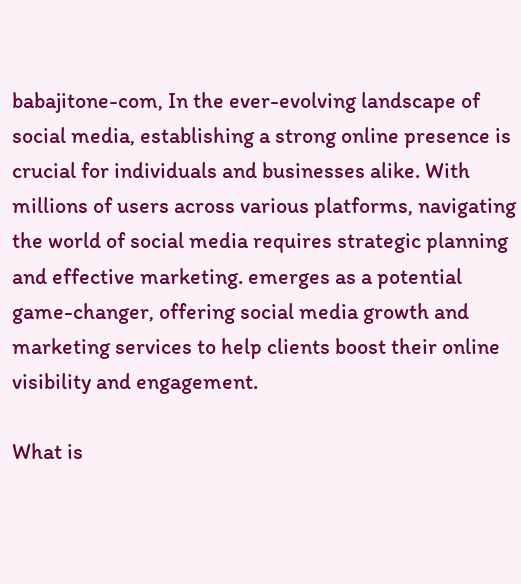babajitone-com, In the ever-evolving landscape of social media, establishing a strong online presence is crucial for individuals and businesses alike. With millions of users across various platforms, navigating the world of social media requires strategic planning and effective marketing. emerges as a potential game-changer, offering social media growth and marketing services to help clients boost their online visibility and engagement.

What is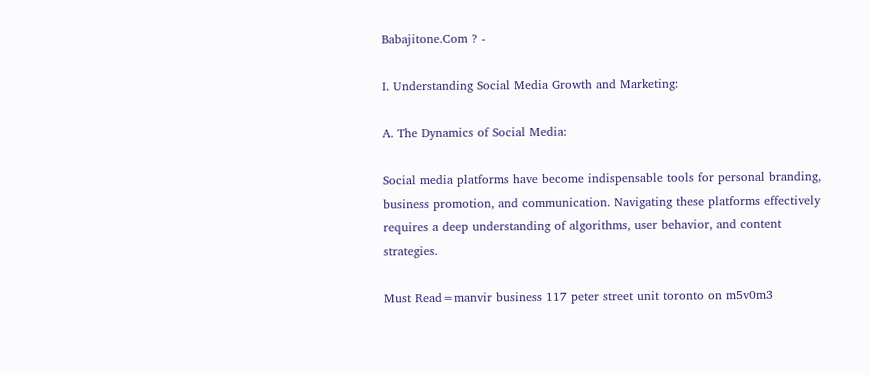Babajitone.Com ? -

I. Understanding Social Media Growth and Marketing:

A. The Dynamics of Social Media:

Social media platforms have become indispensable tools for personal branding, business promotion, and communication. Navigating these platforms effectively requires a deep understanding of algorithms, user behavior, and content strategies.

Must Read=manvir business 117 peter street unit toronto on m5v0m3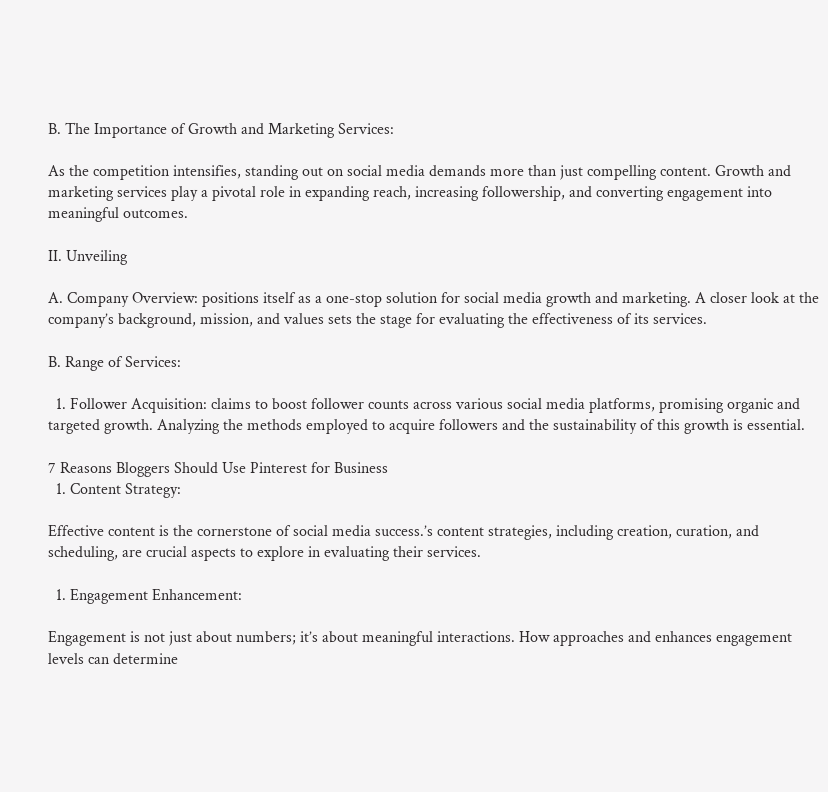B. The Importance of Growth and Marketing Services:

As the competition intensifies, standing out on social media demands more than just compelling content. Growth and marketing services play a pivotal role in expanding reach, increasing followership, and converting engagement into meaningful outcomes.

II. Unveiling

A. Company Overview: positions itself as a one-stop solution for social media growth and marketing. A closer look at the company’s background, mission, and values sets the stage for evaluating the effectiveness of its services.

B. Range of Services:

  1. Follower Acquisition: claims to boost follower counts across various social media platforms, promising organic and targeted growth. Analyzing the methods employed to acquire followers and the sustainability of this growth is essential.

7 Reasons Bloggers Should Use Pinterest for Business
  1. Content Strategy:

Effective content is the cornerstone of social media success.’s content strategies, including creation, curation, and scheduling, are crucial aspects to explore in evaluating their services.

  1. Engagement Enhancement:

Engagement is not just about numbers; it’s about meaningful interactions. How approaches and enhances engagement levels can determine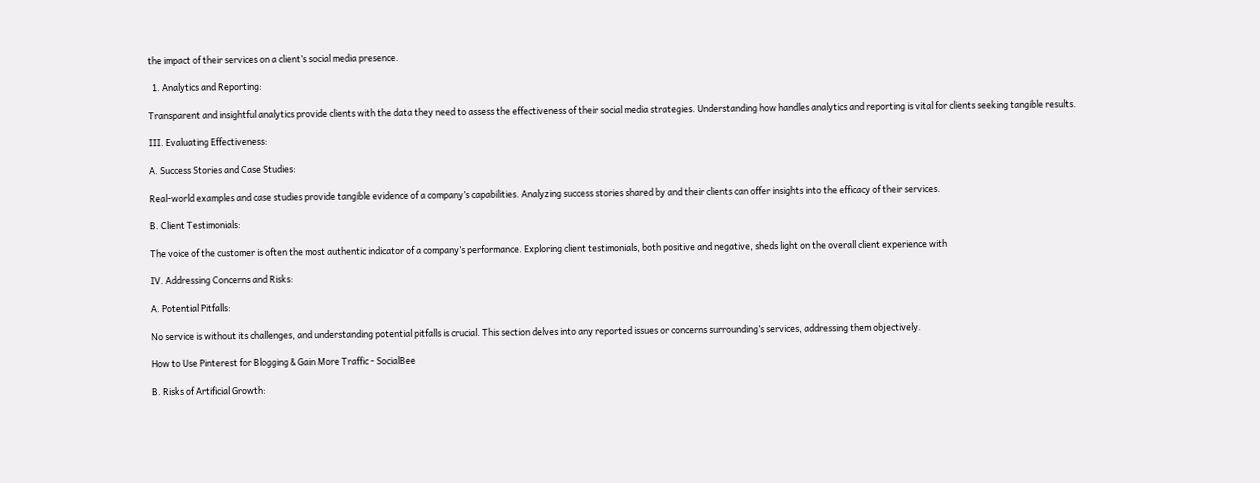the impact of their services on a client’s social media presence.

  1. Analytics and Reporting:

Transparent and insightful analytics provide clients with the data they need to assess the effectiveness of their social media strategies. Understanding how handles analytics and reporting is vital for clients seeking tangible results.

III. Evaluating Effectiveness:

A. Success Stories and Case Studies:

Real-world examples and case studies provide tangible evidence of a company’s capabilities. Analyzing success stories shared by and their clients can offer insights into the efficacy of their services.

B. Client Testimonials:

The voice of the customer is often the most authentic indicator of a company’s performance. Exploring client testimonials, both positive and negative, sheds light on the overall client experience with

IV. Addressing Concerns and Risks:

A. Potential Pitfalls:

No service is without its challenges, and understanding potential pitfalls is crucial. This section delves into any reported issues or concerns surrounding’s services, addressing them objectively.

How to Use Pinterest for Blogging & Gain More Traffic - SocialBee

B. Risks of Artificial Growth: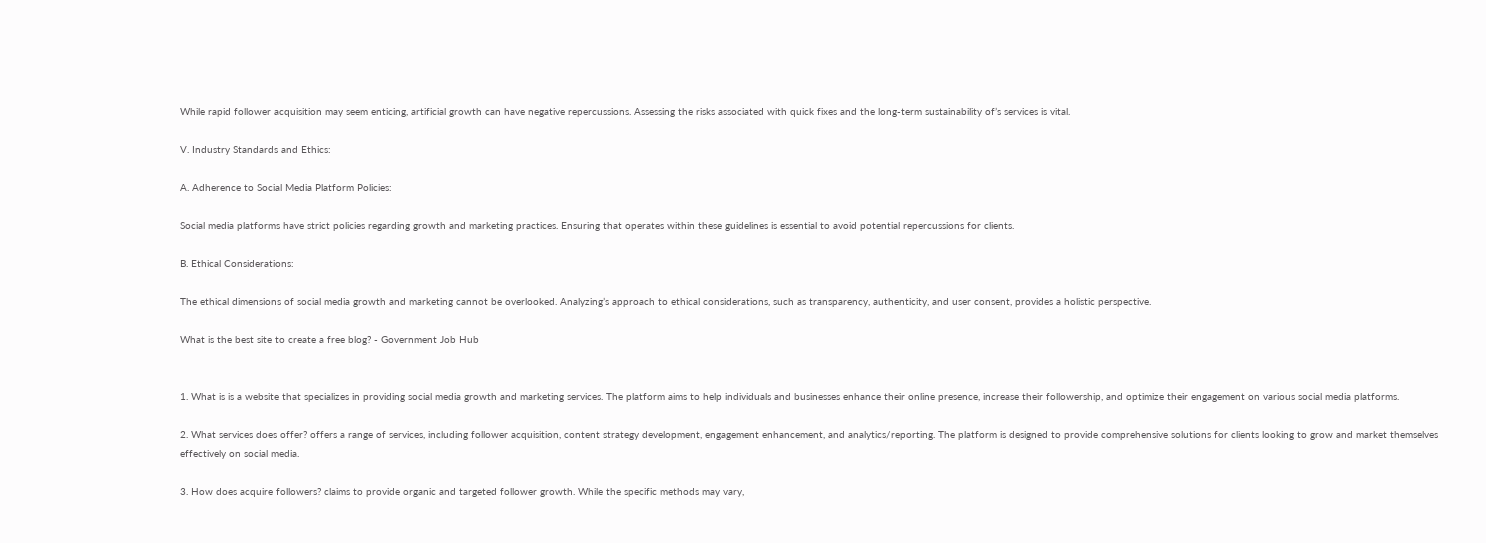While rapid follower acquisition may seem enticing, artificial growth can have negative repercussions. Assessing the risks associated with quick fixes and the long-term sustainability of’s services is vital.

V. Industry Standards and Ethics:

A. Adherence to Social Media Platform Policies:

Social media platforms have strict policies regarding growth and marketing practices. Ensuring that operates within these guidelines is essential to avoid potential repercussions for clients.

B. Ethical Considerations:

The ethical dimensions of social media growth and marketing cannot be overlooked. Analyzing’s approach to ethical considerations, such as transparency, authenticity, and user consent, provides a holistic perspective.

What is the best site to create a free blog? - Government Job Hub


1. What is is a website that specializes in providing social media growth and marketing services. The platform aims to help individuals and businesses enhance their online presence, increase their followership, and optimize their engagement on various social media platforms.

2. What services does offer? offers a range of services, including follower acquisition, content strategy development, engagement enhancement, and analytics/reporting. The platform is designed to provide comprehensive solutions for clients looking to grow and market themselves effectively on social media.

3. How does acquire followers? claims to provide organic and targeted follower growth. While the specific methods may vary,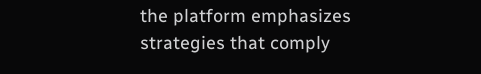the platform emphasizes strategies that comply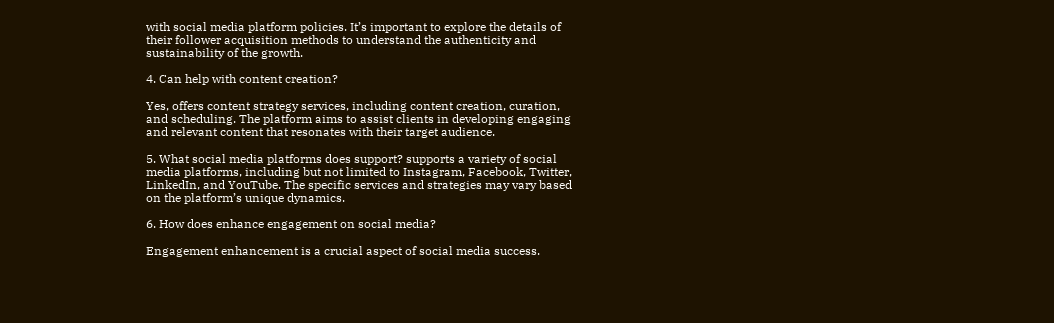with social media platform policies. It’s important to explore the details of their follower acquisition methods to understand the authenticity and sustainability of the growth.

4. Can help with content creation?

Yes, offers content strategy services, including content creation, curation, and scheduling. The platform aims to assist clients in developing engaging and relevant content that resonates with their target audience.

5. What social media platforms does support? supports a variety of social media platforms, including but not limited to Instagram, Facebook, Twitter, LinkedIn, and YouTube. The specific services and strategies may vary based on the platform’s unique dynamics.

6. How does enhance engagement on social media?

Engagement enhancement is a crucial aspect of social media success.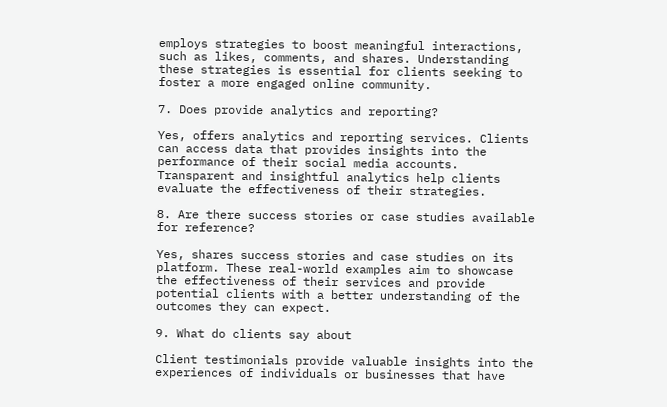employs strategies to boost meaningful interactions, such as likes, comments, and shares. Understanding these strategies is essential for clients seeking to foster a more engaged online community.

7. Does provide analytics and reporting?

Yes, offers analytics and reporting services. Clients can access data that provides insights into the performance of their social media accounts. Transparent and insightful analytics help clients evaluate the effectiveness of their strategies.

8. Are there success stories or case studies available for reference?

Yes, shares success stories and case studies on its platform. These real-world examples aim to showcase the effectiveness of their services and provide potential clients with a better understanding of the outcomes they can expect.

9. What do clients say about

Client testimonials provide valuable insights into the experiences of individuals or businesses that have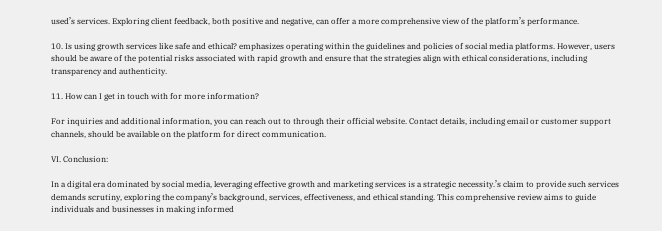used’s services. Exploring client feedback, both positive and negative, can offer a more comprehensive view of the platform’s performance.

10. Is using growth services like safe and ethical? emphasizes operating within the guidelines and policies of social media platforms. However, users should be aware of the potential risks associated with rapid growth and ensure that the strategies align with ethical considerations, including transparency and authenticity.

11. How can I get in touch with for more information?

For inquiries and additional information, you can reach out to through their official website. Contact details, including email or customer support channels, should be available on the platform for direct communication.

VI. Conclusion:

In a digital era dominated by social media, leveraging effective growth and marketing services is a strategic necessity.’s claim to provide such services demands scrutiny, exploring the company’s background, services, effectiveness, and ethical standing. This comprehensive review aims to guide individuals and businesses in making informed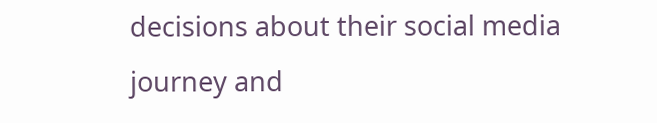decisions about their social media journey and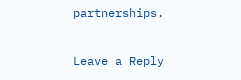partnerships.

Leave a Reply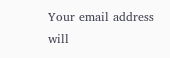Your email address will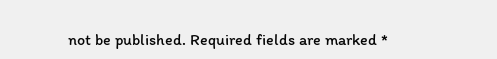not be published. Required fields are marked *